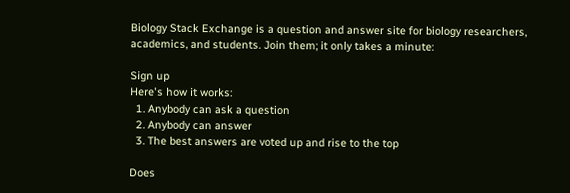Biology Stack Exchange is a question and answer site for biology researchers, academics, and students. Join them; it only takes a minute:

Sign up
Here's how it works:
  1. Anybody can ask a question
  2. Anybody can answer
  3. The best answers are voted up and rise to the top

Does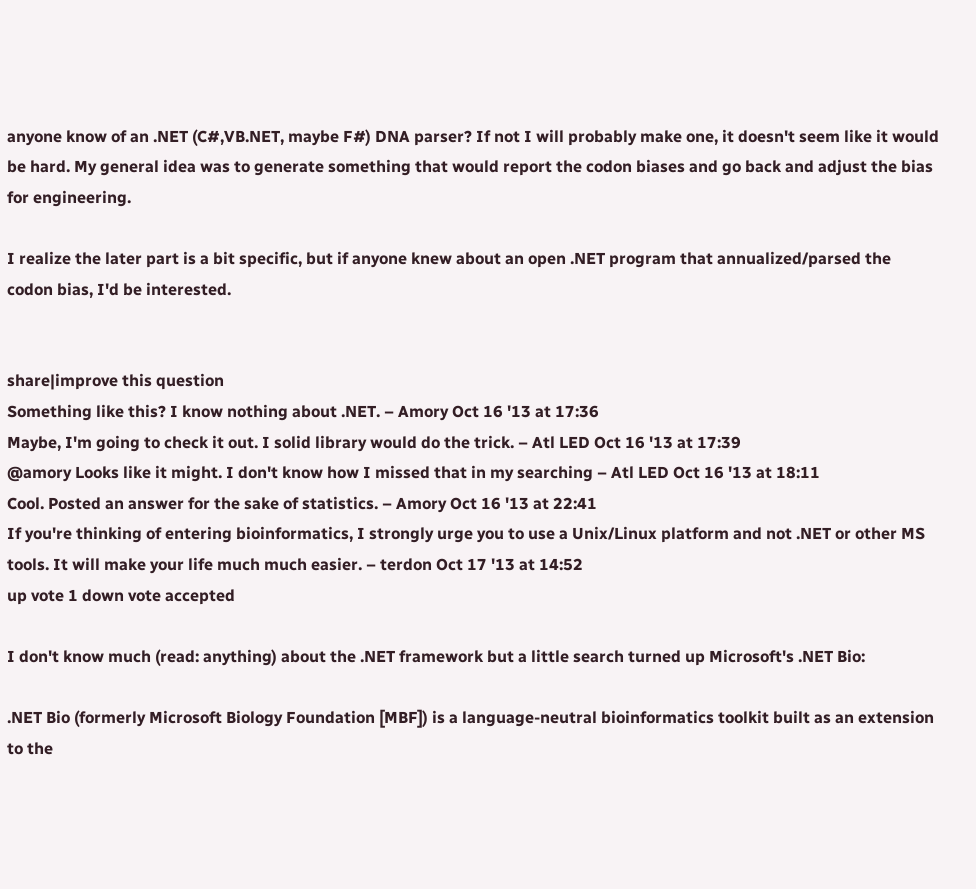anyone know of an .NET (C#,VB.NET, maybe F#) DNA parser? If not I will probably make one, it doesn't seem like it would be hard. My general idea was to generate something that would report the codon biases and go back and adjust the bias for engineering.

I realize the later part is a bit specific, but if anyone knew about an open .NET program that annualized/parsed the codon bias, I'd be interested.


share|improve this question
Something like this? I know nothing about .NET. – Amory Oct 16 '13 at 17:36
Maybe, I'm going to check it out. I solid library would do the trick. – Atl LED Oct 16 '13 at 17:39
@amory Looks like it might. I don't know how I missed that in my searching – Atl LED Oct 16 '13 at 18:11
Cool. Posted an answer for the sake of statistics. – Amory Oct 16 '13 at 22:41
If you're thinking of entering bioinformatics, I strongly urge you to use a Unix/Linux platform and not .NET or other MS tools. It will make your life much much easier. – terdon Oct 17 '13 at 14:52
up vote 1 down vote accepted

I don't know much (read: anything) about the .NET framework but a little search turned up Microsoft's .NET Bio:

.NET Bio (formerly Microsoft Biology Foundation [MBF]) is a language-neutral bioinformatics toolkit built as an extension to the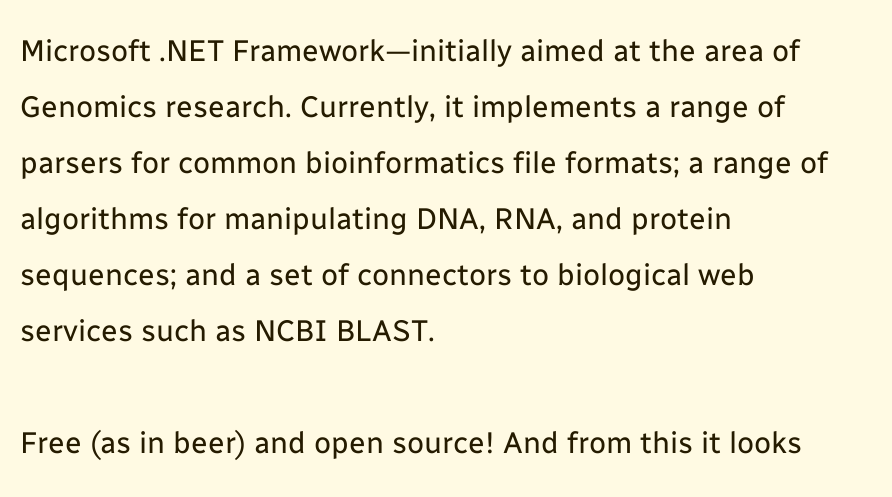Microsoft .NET Framework—initially aimed at the area of Genomics research. Currently, it implements a range of parsers for common bioinformatics file formats; a range of algorithms for manipulating DNA, RNA, and protein sequences; and a set of connectors to biological web services such as NCBI BLAST.

Free (as in beer) and open source! And from this it looks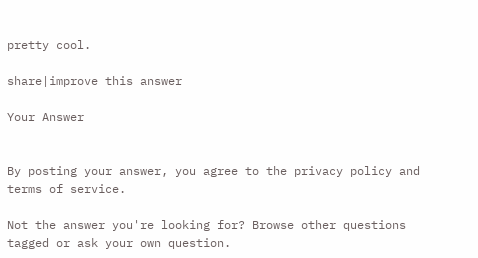pretty cool.

share|improve this answer

Your Answer


By posting your answer, you agree to the privacy policy and terms of service.

Not the answer you're looking for? Browse other questions tagged or ask your own question.